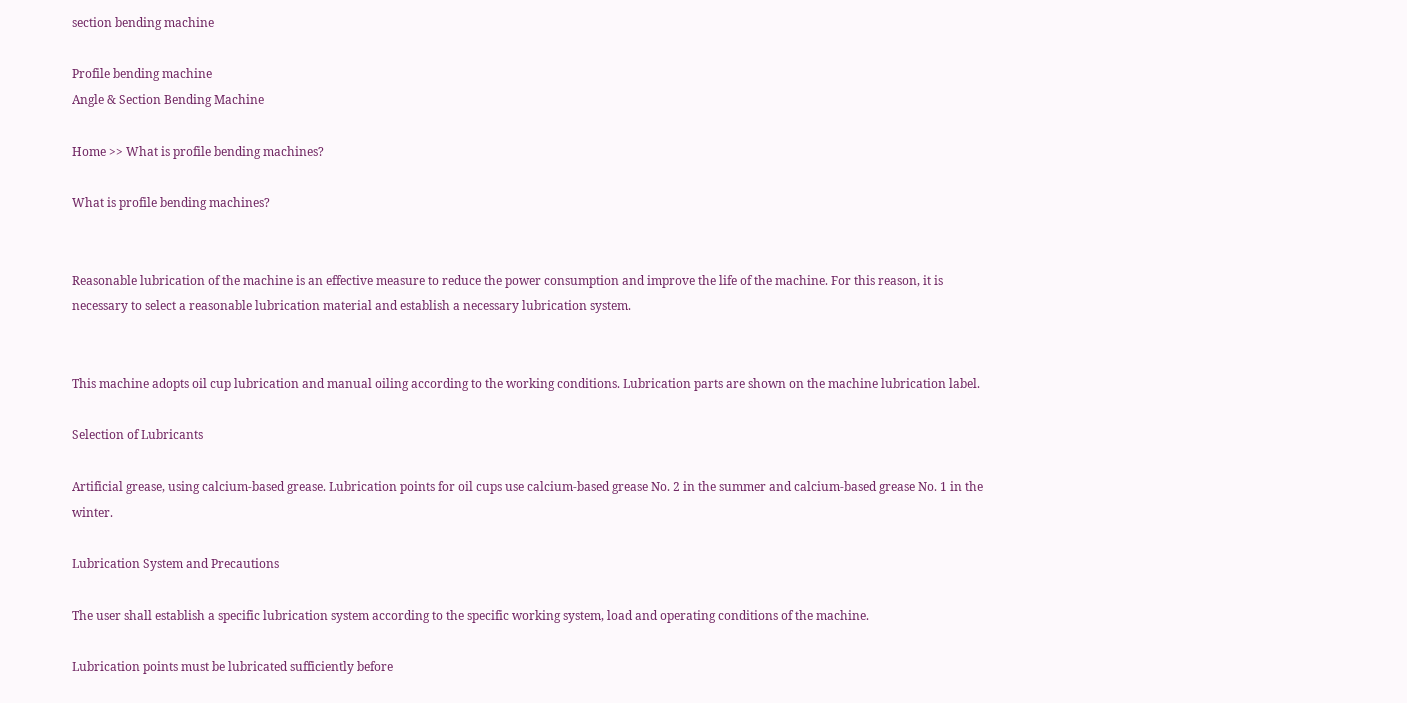section bending machine

Profile bending machine
Angle & Section Bending Machine

Home >> What is profile bending machines?

What is profile bending machines?


Reasonable lubrication of the machine is an effective measure to reduce the power consumption and improve the life of the machine. For this reason, it is necessary to select a reasonable lubrication material and establish a necessary lubrication system.


This machine adopts oil cup lubrication and manual oiling according to the working conditions. Lubrication parts are shown on the machine lubrication label.

Selection of Lubricants

Artificial grease, using calcium-based grease. Lubrication points for oil cups use calcium-based grease No. 2 in the summer and calcium-based grease No. 1 in the winter.

Lubrication System and Precautions

The user shall establish a specific lubrication system according to the specific working system, load and operating conditions of the machine.

Lubrication points must be lubricated sufficiently before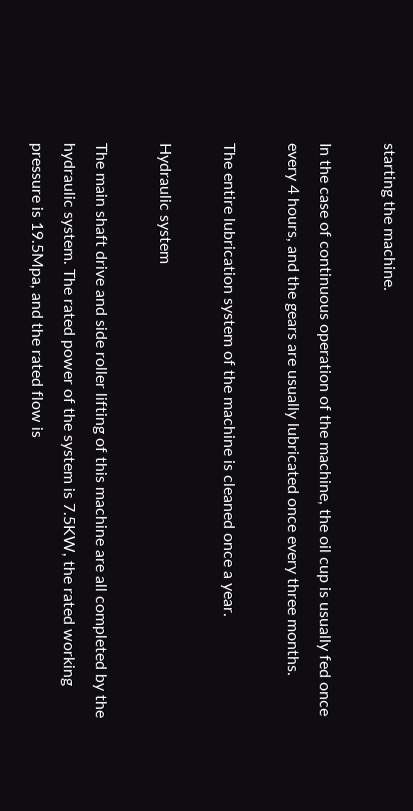starting the machine.

In the case of continuous operation of the machine, the oil cup is usually fed once every 4 hours, and the gears are usually lubricated once every three months.

The entire lubrication system of the machine is cleaned once a year.

Hydraulic system

The main shaft drive and side roller lifting of this machine are all completed by the hydraulic system. The rated power of the system is 7.5KW, the rated working pressure is 19.5Mpa, and the rated flow is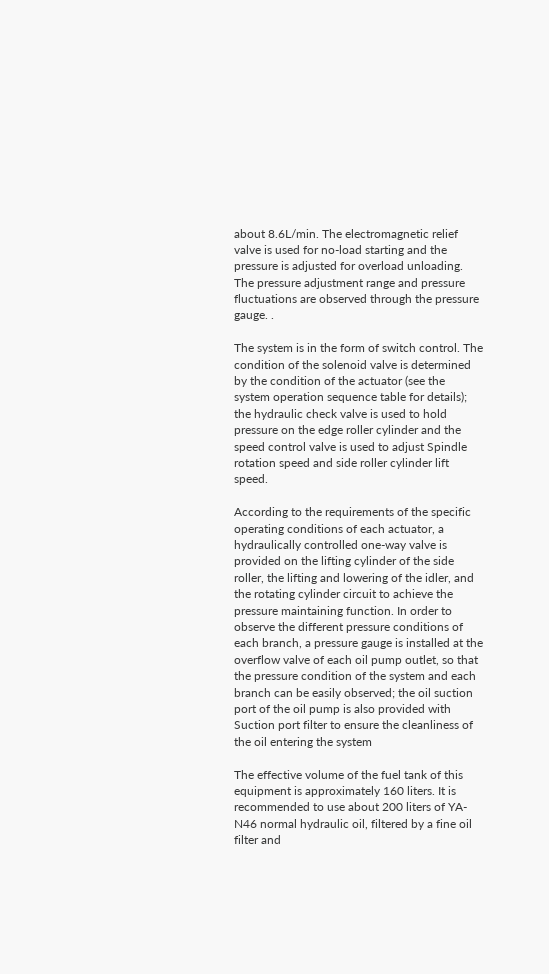about 8.6L/min. The electromagnetic relief valve is used for no-load starting and the pressure is adjusted for overload unloading. The pressure adjustment range and pressure fluctuations are observed through the pressure gauge. .

The system is in the form of switch control. The condition of the solenoid valve is determined by the condition of the actuator (see the system operation sequence table for details); the hydraulic check valve is used to hold pressure on the edge roller cylinder and the speed control valve is used to adjust Spindle rotation speed and side roller cylinder lift speed.

According to the requirements of the specific operating conditions of each actuator, a hydraulically controlled one-way valve is provided on the lifting cylinder of the side roller, the lifting and lowering of the idler, and the rotating cylinder circuit to achieve the pressure maintaining function. In order to observe the different pressure conditions of each branch, a pressure gauge is installed at the overflow valve of each oil pump outlet, so that the pressure condition of the system and each branch can be easily observed; the oil suction port of the oil pump is also provided with Suction port filter to ensure the cleanliness of the oil entering the system

The effective volume of the fuel tank of this equipment is approximately 160 liters. It is recommended to use about 200 liters of YA-N46 normal hydraulic oil, filtered by a fine oil filter and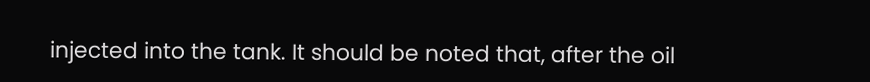injected into the tank. It should be noted that, after the oil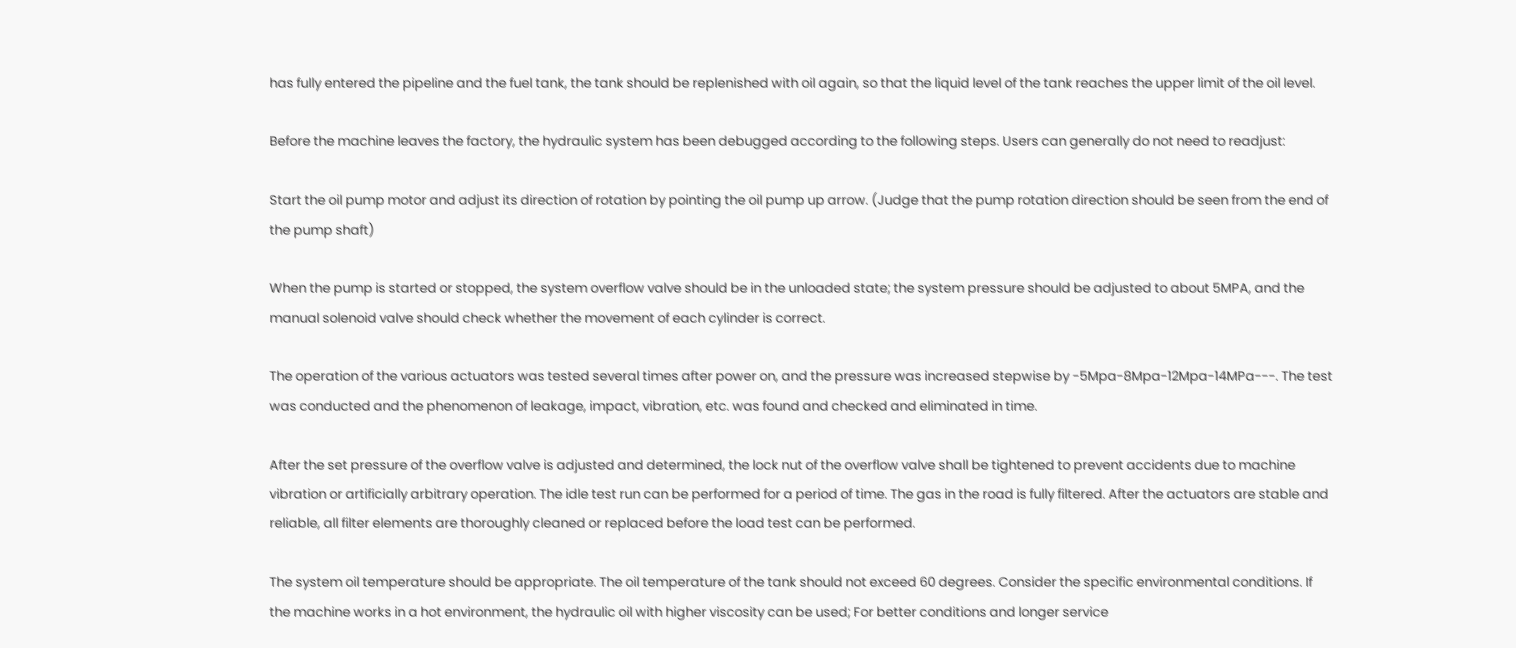has fully entered the pipeline and the fuel tank, the tank should be replenished with oil again, so that the liquid level of the tank reaches the upper limit of the oil level.

Before the machine leaves the factory, the hydraulic system has been debugged according to the following steps. Users can generally do not need to readjust:

Start the oil pump motor and adjust its direction of rotation by pointing the oil pump up arrow. (Judge that the pump rotation direction should be seen from the end of the pump shaft)

When the pump is started or stopped, the system overflow valve should be in the unloaded state; the system pressure should be adjusted to about 5MPA, and the manual solenoid valve should check whether the movement of each cylinder is correct.

The operation of the various actuators was tested several times after power on, and the pressure was increased stepwise by -5Mpa-8Mpa-12Mpa-14MPa---. The test was conducted and the phenomenon of leakage, impact, vibration, etc. was found and checked and eliminated in time.

After the set pressure of the overflow valve is adjusted and determined, the lock nut of the overflow valve shall be tightened to prevent accidents due to machine vibration or artificially arbitrary operation. The idle test run can be performed for a period of time. The gas in the road is fully filtered. After the actuators are stable and reliable, all filter elements are thoroughly cleaned or replaced before the load test can be performed.

The system oil temperature should be appropriate. The oil temperature of the tank should not exceed 60 degrees. Consider the specific environmental conditions. If the machine works in a hot environment, the hydraulic oil with higher viscosity can be used; For better conditions and longer service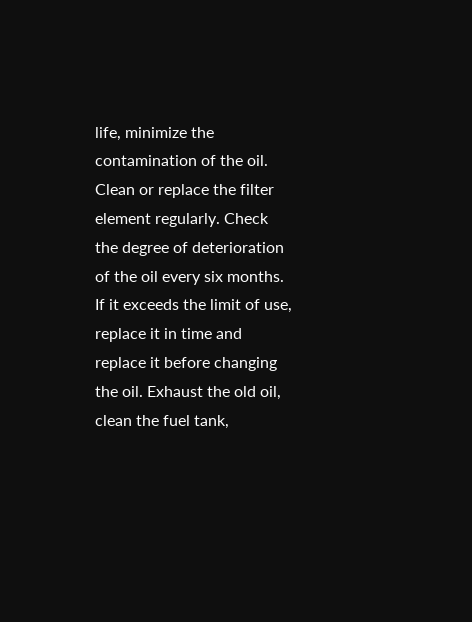life, minimize the contamination of the oil. Clean or replace the filter element regularly. Check the degree of deterioration of the oil every six months. If it exceeds the limit of use, replace it in time and replace it before changing the oil. Exhaust the old oil, clean the fuel tank,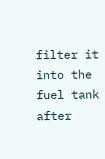filter it into the fuel tank after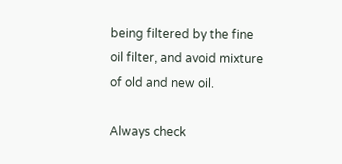being filtered by the fine oil filter, and avoid mixture of old and new oil.

Always check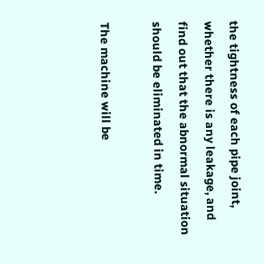the tightness of each pipe joint, whether there is any leakage, and find out that the abnormal situation should be eliminated in time.

The machine will be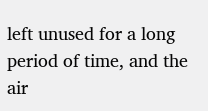left unused for a long period of time, and the air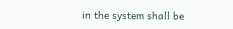in the system shall be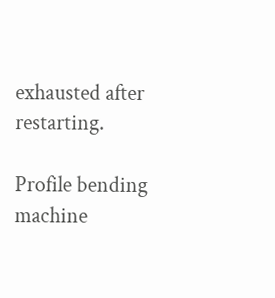exhausted after restarting.

Profile bending machine